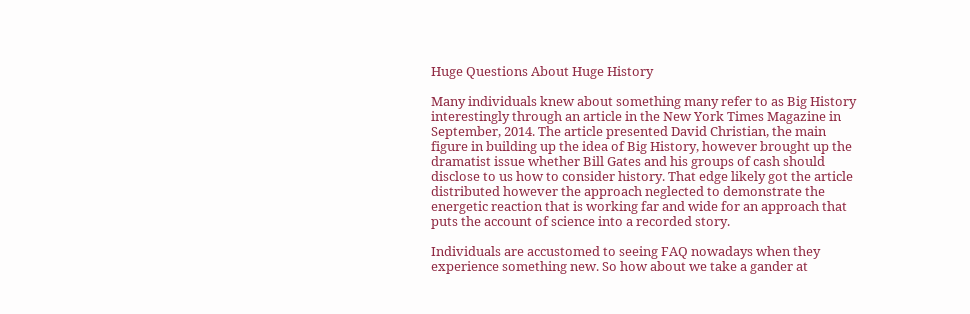Huge Questions About Huge History

Many individuals knew about something many refer to as Big History interestingly through an article in the New York Times Magazine in September, 2014. The article presented David Christian, the main figure in building up the idea of Big History, however brought up the dramatist issue whether Bill Gates and his groups of cash should disclose to us how to consider history. That edge likely got the article distributed however the approach neglected to demonstrate the energetic reaction that is working far and wide for an approach that puts the account of science into a recorded story.

Individuals are accustomed to seeing FAQ nowadays when they experience something new. So how about we take a gander at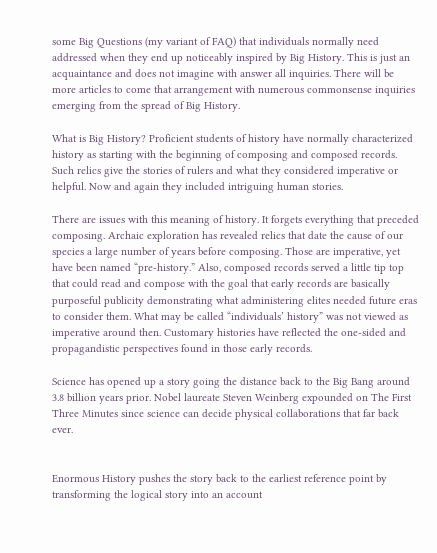some Big Questions (my variant of FAQ) that individuals normally need addressed when they end up noticeably inspired by Big History. This is just an acquaintance and does not imagine with answer all inquiries. There will be more articles to come that arrangement with numerous commonsense inquiries emerging from the spread of Big History.

What is Big History? Proficient students of history have normally characterized history as starting with the beginning of composing and composed records. Such relics give the stories of rulers and what they considered imperative or helpful. Now and again they included intriguing human stories.

There are issues with this meaning of history. It forgets everything that preceded composing. Archaic exploration has revealed relics that date the cause of our species a large number of years before composing. Those are imperative, yet have been named “pre-history.” Also, composed records served a little tip top that could read and compose with the goal that early records are basically purposeful publicity demonstrating what administering elites needed future eras to consider them. What may be called “individuals’ history” was not viewed as imperative around then. Customary histories have reflected the one-sided and propagandistic perspectives found in those early records.

Science has opened up a story going the distance back to the Big Bang around 3.8 billion years prior. Nobel laureate Steven Weinberg expounded on The First Three Minutes since science can decide physical collaborations that far back ever.


Enormous History pushes the story back to the earliest reference point by transforming the logical story into an account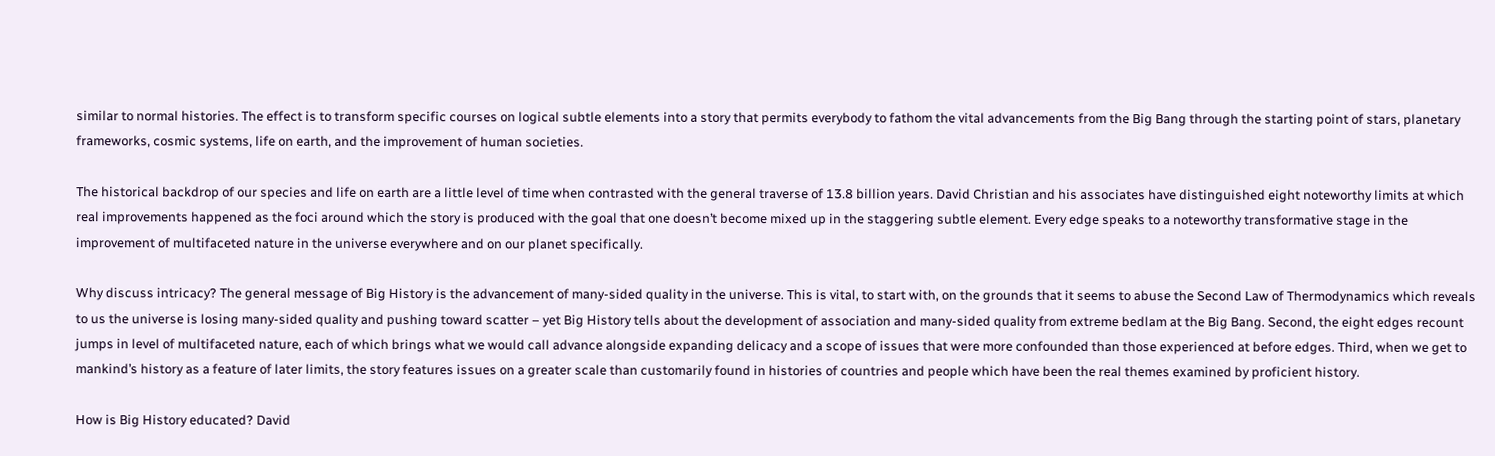similar to normal histories. The effect is to transform specific courses on logical subtle elements into a story that permits everybody to fathom the vital advancements from the Big Bang through the starting point of stars, planetary frameworks, cosmic systems, life on earth, and the improvement of human societies.

The historical backdrop of our species and life on earth are a little level of time when contrasted with the general traverse of 13.8 billion years. David Christian and his associates have distinguished eight noteworthy limits at which real improvements happened as the foci around which the story is produced with the goal that one doesn’t become mixed up in the staggering subtle element. Every edge speaks to a noteworthy transformative stage in the improvement of multifaceted nature in the universe everywhere and on our planet specifically.

Why discuss intricacy? The general message of Big History is the advancement of many-sided quality in the universe. This is vital, to start with, on the grounds that it seems to abuse the Second Law of Thermodynamics which reveals to us the universe is losing many-sided quality and pushing toward scatter – yet Big History tells about the development of association and many-sided quality from extreme bedlam at the Big Bang. Second, the eight edges recount jumps in level of multifaceted nature, each of which brings what we would call advance alongside expanding delicacy and a scope of issues that were more confounded than those experienced at before edges. Third, when we get to mankind’s history as a feature of later limits, the story features issues on a greater scale than customarily found in histories of countries and people which have been the real themes examined by proficient history.

How is Big History educated? David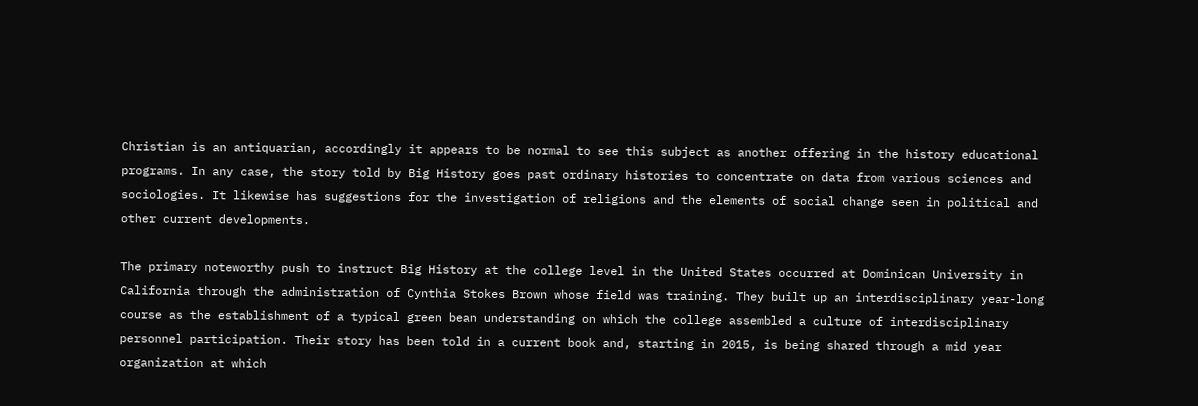Christian is an antiquarian, accordingly it appears to be normal to see this subject as another offering in the history educational programs. In any case, the story told by Big History goes past ordinary histories to concentrate on data from various sciences and sociologies. It likewise has suggestions for the investigation of religions and the elements of social change seen in political and other current developments.

The primary noteworthy push to instruct Big History at the college level in the United States occurred at Dominican University in California through the administration of Cynthia Stokes Brown whose field was training. They built up an interdisciplinary year-long course as the establishment of a typical green bean understanding on which the college assembled a culture of interdisciplinary personnel participation. Their story has been told in a current book and, starting in 2015, is being shared through a mid year organization at which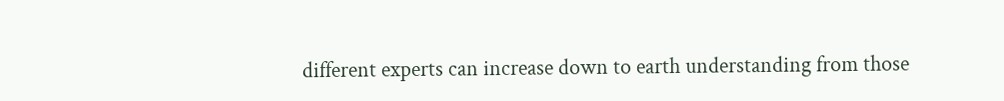different experts can increase down to earth understanding from those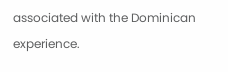associated with the Dominican experience.